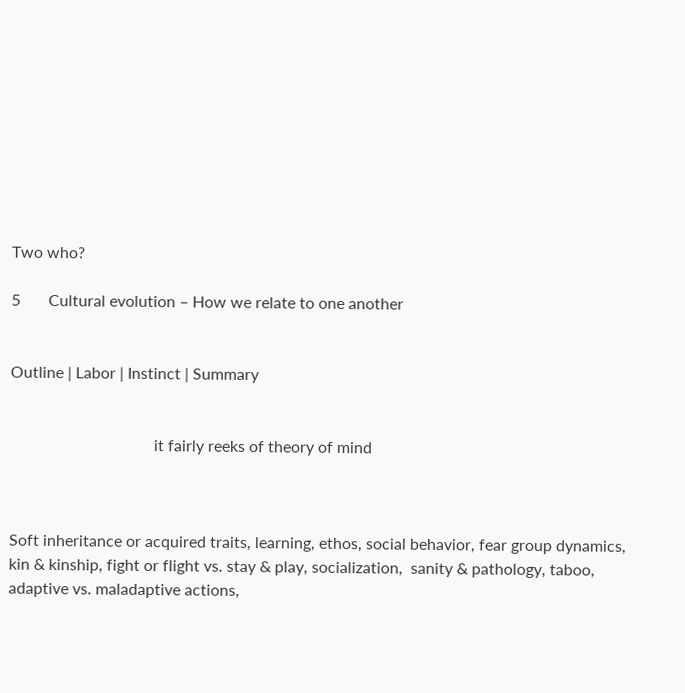Two who?

5       Cultural evolution – How we relate to one another


Outline | Labor | Instinct | Summary


                                    it fairly reeks of theory of mind



Soft inheritance or acquired traits, learning, ethos, social behavior, fear group dynamics, kin & kinship, fight or flight vs. stay & play, socialization,  sanity & pathology, taboo, adaptive vs. maladaptive actions,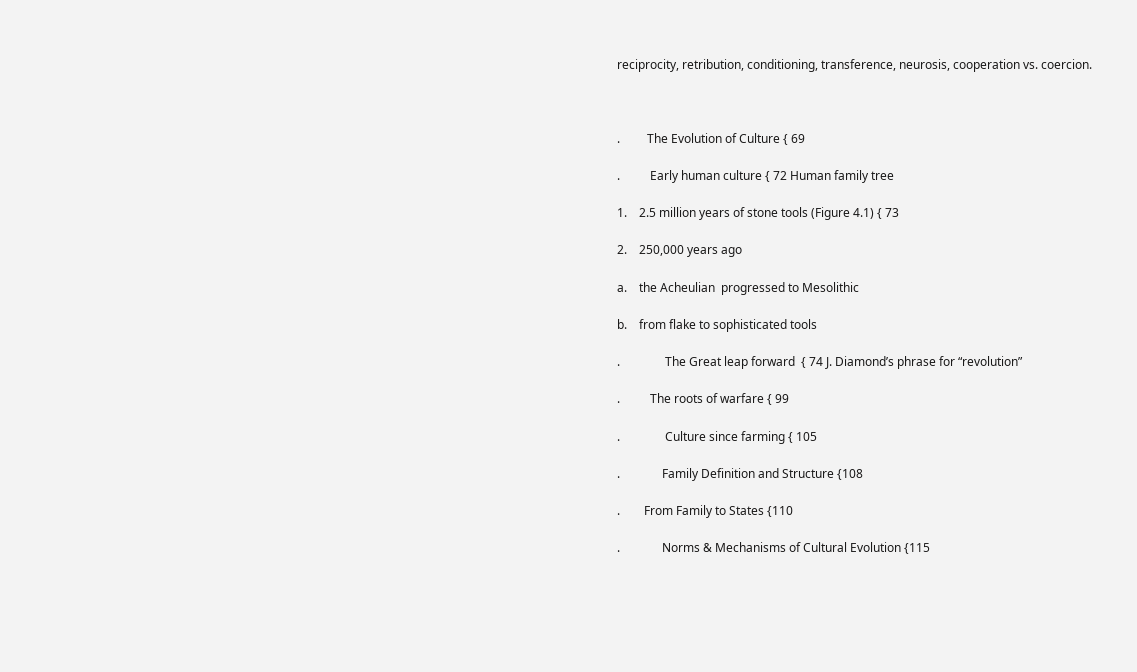reciprocity, retribution, conditioning, transference, neurosis, cooperation vs. coercion.



.         The Evolution of Culture { 69

.          Early human culture { 72 Human family tree

1.    2.5 million years of stone tools (Figure 4.1) { 73

2.    250,000 years ago

a.    the Acheulian  progressed to Mesolithic

b.    from flake to sophisticated tools

.               The Great leap forward  { 74 J. Diamond’s phrase for “revolution”

.          The roots of warfare { 99

.               Culture since farming { 105

.              Family Definition and Structure {108

.        From Family to States {110

.              Norms & Mechanisms of Cultural Evolution {115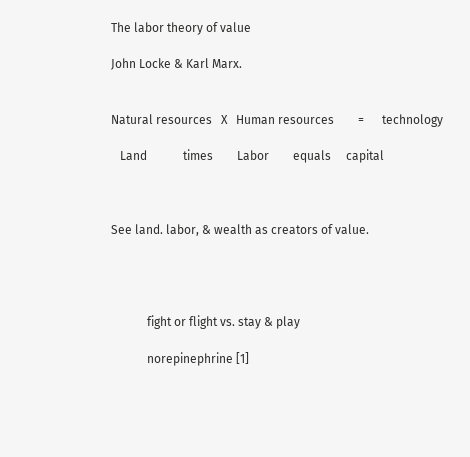The labor theory of value

John Locke & Karl Marx.


Natural resources   X   Human resources        =      technology

   Land            times        Labor        equals     capital



See land. labor, & wealth as creators of value.




            fight or flight vs. stay & play

            norepinephrine [1]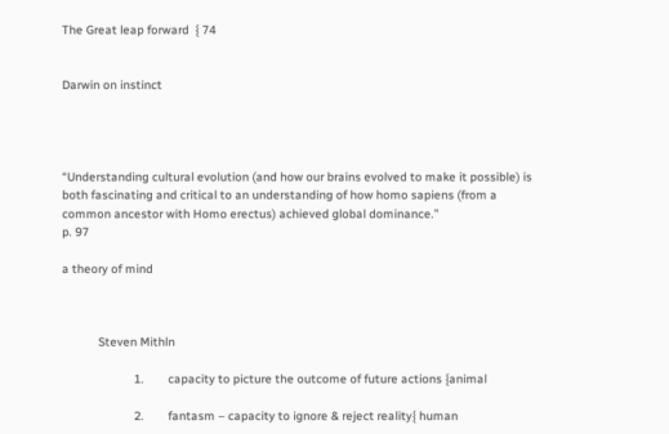The Great leap forward  { 74


Darwin on instinct




“Understanding cultural evolution (and how our brains evolved to make it possible) is both fascinating and critical to an understanding of how homo sapiens (from a common ancestor with Homo erectus) achieved global dominance.”                                                                                                     p. 97

a theory of mind



            Steven Mithln

                        1.        capacity to picture the outcome of future actions {animal

                        2.        fantasm – capacity to ignore & reject reality{ human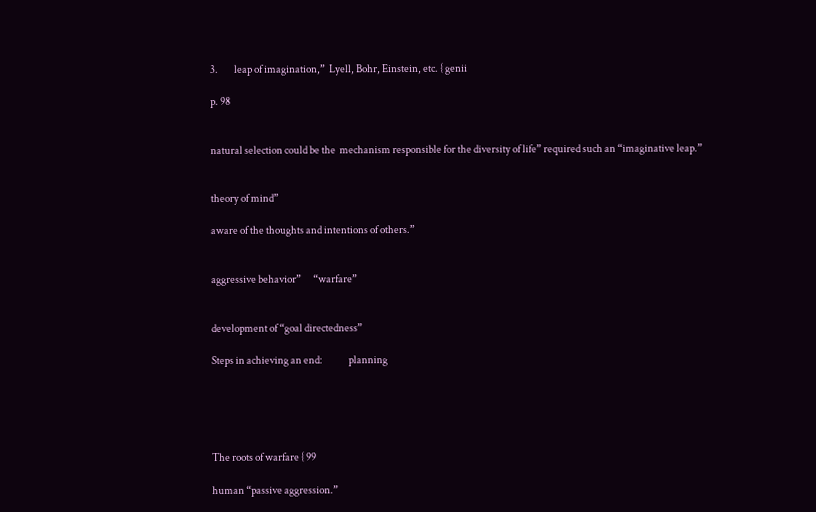3.        leap of imagination,”  Lyell, Bohr, Einstein, etc. { genii

p. 98


natural selection could be the  mechanism responsible for the diversity of life” required such an “imaginative leap.”


theory of mind”

aware of the thoughts and intentions of others.”


aggressive behavior”      “warfare”


development of “goal directedness”

Steps in achieving an end:             planning





The roots of warfare { 99

human “passive aggression.”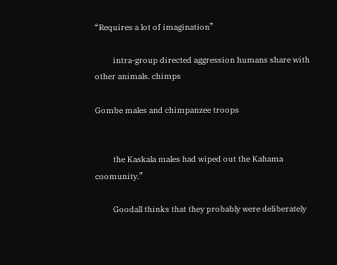“Requires a lot of imagination”

         intra-group directed aggression humans share with other animals. chimps

Gombe males and chimpanzee troops


         the Kaskala males had wiped out the Kahama coomunity.”

         Goodall thinks that they probably were deliberately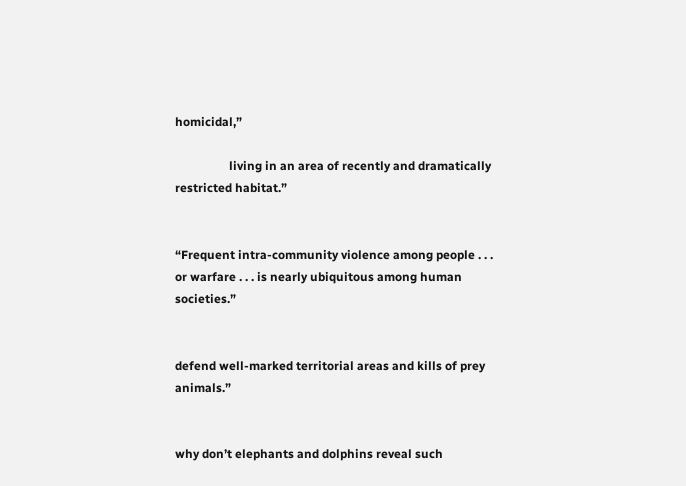homicidal,”

                  living in an area of recently and dramatically restricted habitat.”


“Frequent intra-community violence among people . . . or warfare . . . is nearly ubiquitous among human societies.”


defend well-marked territorial areas and kills of prey animals.”


why don’t elephants and dolphins reveal such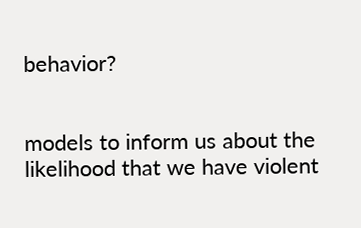behavior?


models to inform us about the likelihood that we have violent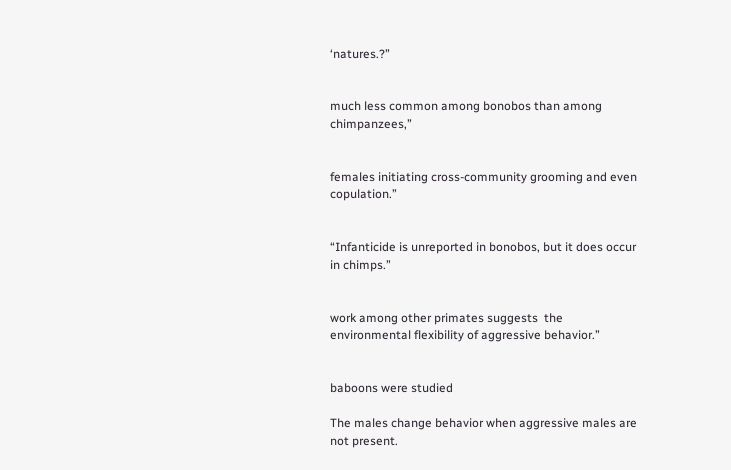‘natures.?”


much less common among bonobos than among chimpanzees,”


females initiating cross-community grooming and even copulation.”


“Infanticide is unreported in bonobos, but it does occur in chimps.”


work among other primates suggests  the environmental flexibility of aggressive behavior.”


baboons were studied

The males change behavior when aggressive males are not present.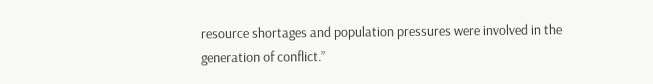resource shortages and population pressures were involved in the generation of conflict.”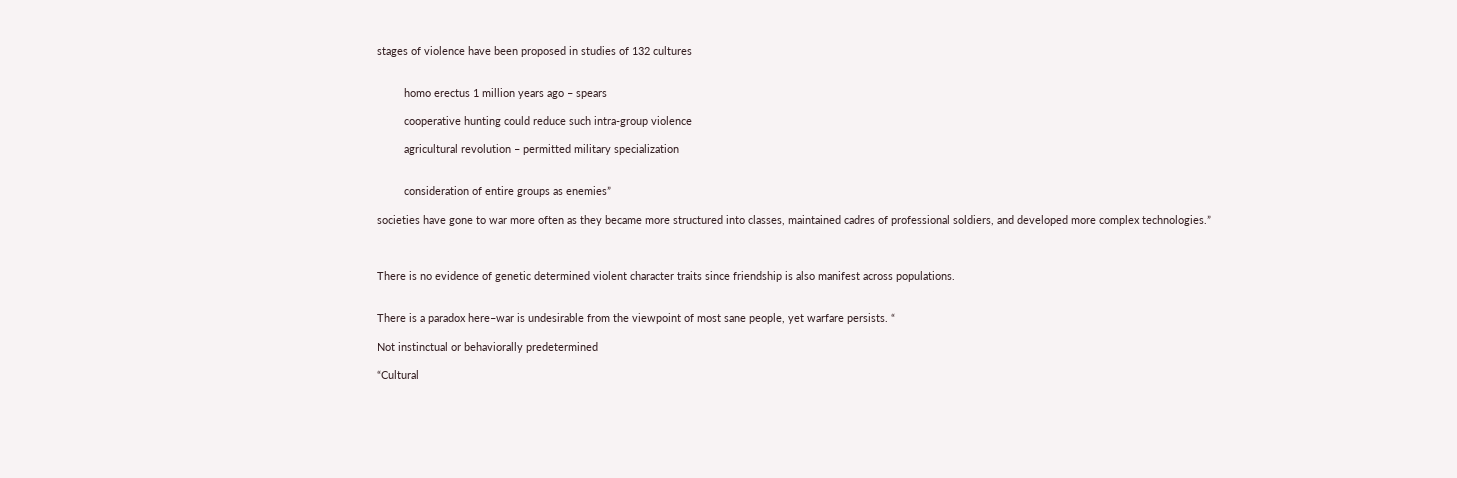stages of violence have been proposed in studies of 132 cultures


         homo erectus 1 million years ago – spears

         cooperative hunting could reduce such intra-group violence

         agricultural revolution – permitted military specialization


         consideration of entire groups as enemies”

societies have gone to war more often as they became more structured into classes, maintained cadres of professional soldiers, and developed more complex technologies.”



There is no evidence of genetic determined violent character traits since friendship is also manifest across populations.


There is a paradox here–war is undesirable from the viewpoint of most sane people, yet warfare persists. “

Not instinctual or behaviorally predetermined

“Cultural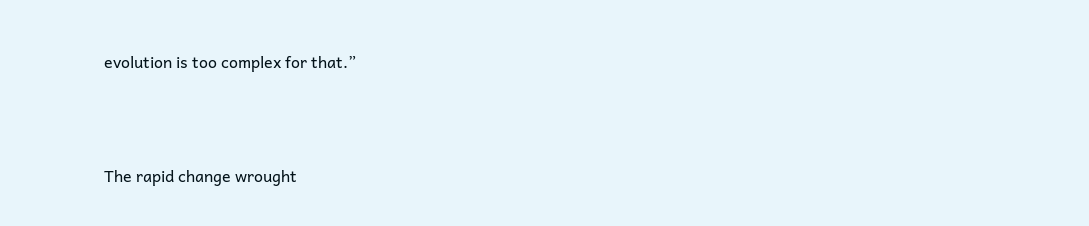evolution is too complex for that.”



The rapid change wrought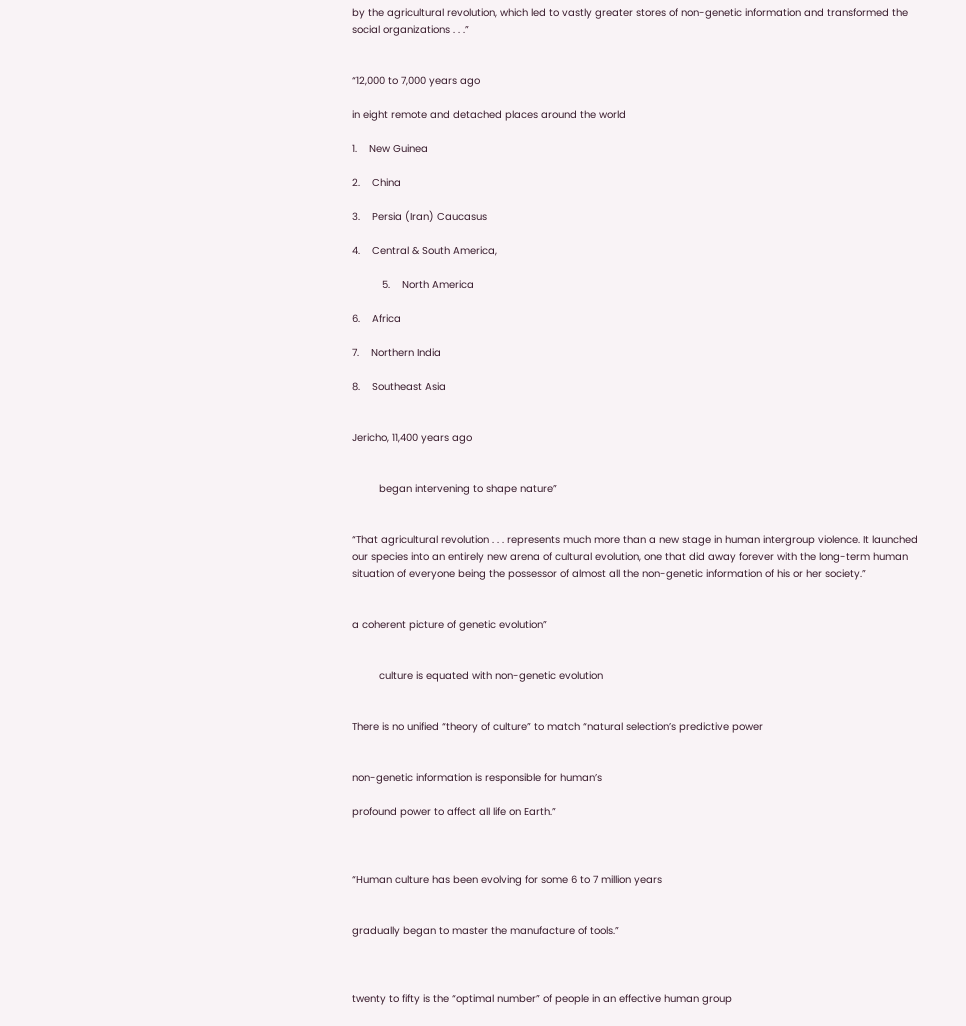by the agricultural revolution, which led to vastly greater stores of non-genetic information and transformed the social organizations . . .”


“12,000 to 7,000 years ago

in eight remote and detached places around the world

1.    New Guinea

2.    China

3.    Persia (Iran) Caucasus

4.    Central & South America,

          5.    North America

6.    Africa

7.    Northern India

8.    Southeast Asia


Jericho, 11,400 years ago


         began intervening to shape nature”


“That agricultural revolution . . . represents much more than a new stage in human intergroup violence. It launched our species into an entirely new arena of cultural evolution, one that did away forever with the long-term human situation of everyone being the possessor of almost all the non-genetic information of his or her society.”


a coherent picture of genetic evolution”


         culture is equated with non-genetic evolution


There is no unified “theory of culture” to match “natural selection’s predictive power


non-genetic information is responsible for human’s

profound power to affect all life on Earth.”



“Human culture has been evolving for some 6 to 7 million years


gradually began to master the manufacture of tools.”



twenty to fifty is the “optimal number” of people in an effective human group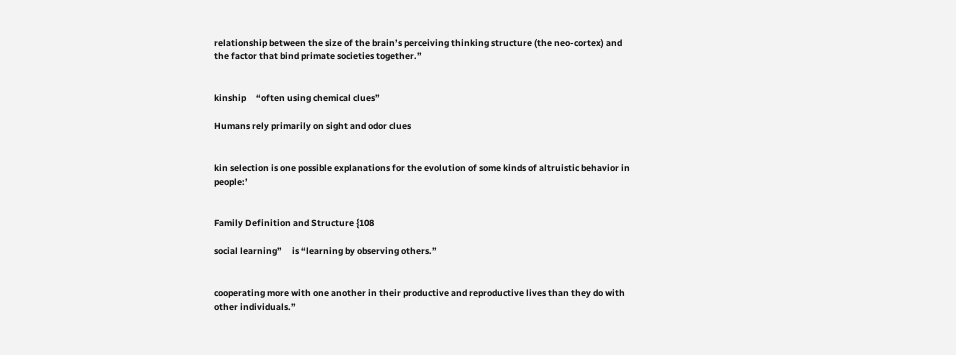relationship between the size of the brain’s perceiving thinking structure (the neo-cortex) and the factor that bind primate societies together.”


kinship     “often using chemical clues”

Humans rely primarily on sight and odor clues


kin selection is one possible explanations for the evolution of some kinds of altruistic behavior in people:’


Family Definition and Structure {108

social learning”     is “learning by observing others.”


cooperating more with one another in their productive and reproductive lives than they do with other individuals.”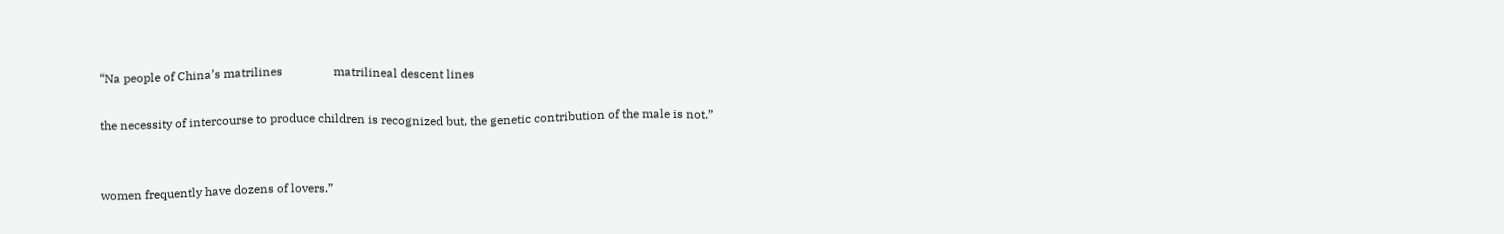“Na people of China’s matrilines                 matrilineal descent lines

the necessity of intercourse to produce children is recognized but, the genetic contribution of the male is not.”


women frequently have dozens of lovers.”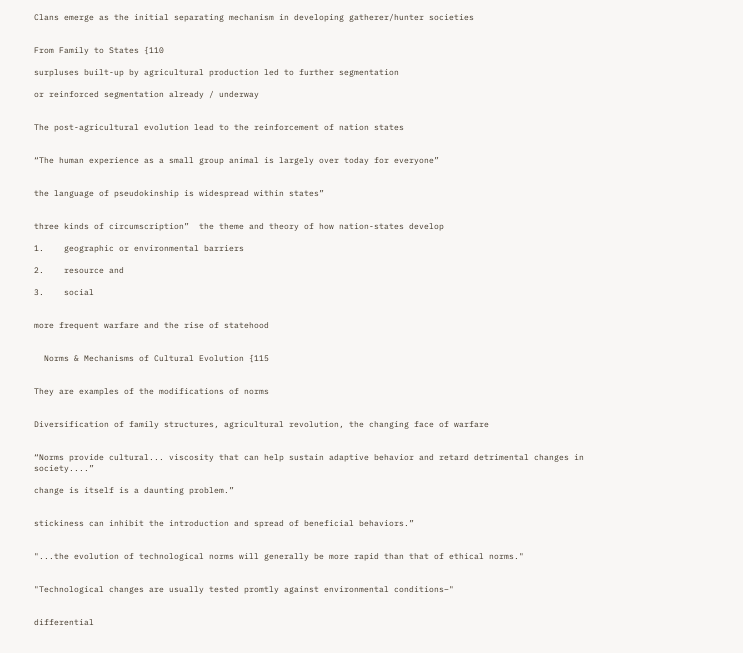Clans emerge as the initial separating mechanism in developing gatherer/hunter societies


From Family to States {110

surpluses built-up by agricultural production led to further segmentation

or reinforced segmentation already / underway


The post-agricultural evolution lead to the reinforcement of nation states


“The human experience as a small group animal is largely over today for everyone”


the language of pseudokinship is widespread within states”


three kinds of circumscription”  the theme and theory of how nation-states develop

1.    geographic or environmental barriers

2.    resource and

3.    social


more frequent warfare and the rise of statehood


  Norms & Mechanisms of Cultural Evolution {115


They are examples of the modifications of norms


Diversification of family structures, agricultural revolution, the changing face of warfare


“Norms provide cultural... viscosity that can help sustain adaptive behavior and retard detrimental changes in society....”

change is itself is a daunting problem.”


stickiness can inhibit the introduction and spread of beneficial behaviors.”


"...the evolution of technological norms will generally be more rapid than that of ethical norms."


"Technological changes are usually tested promtly against environmental conditions–"


differential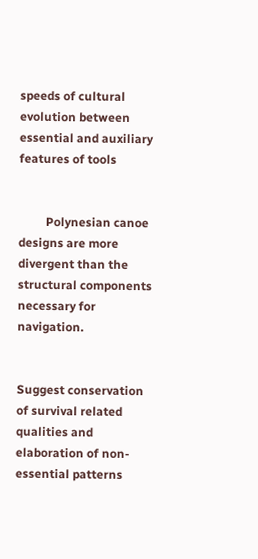speeds of cultural evolution between essential and auxiliary features of tools


         Polynesian canoe designs are more divergent than the structural components necessary for navigation.


Suggest conservation of survival related qualities and elaboration of non-essential patterns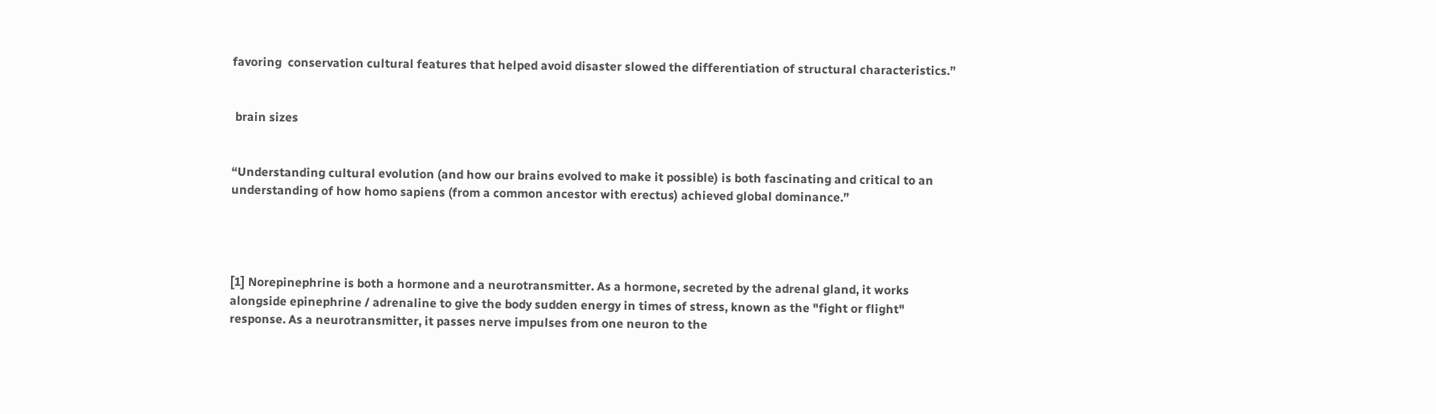favoring  conservation cultural features that helped avoid disaster slowed the differentiation of structural characteristics.”


 brain sizes


“Understanding cultural evolution (and how our brains evolved to make it possible) is both fascinating and critical to an understanding of how homo sapiens (from a common ancestor with erectus) achieved global dominance.”




[1] Norepinephrine is both a hormone and a neurotransmitter. As a hormone, secreted by the adrenal gland, it works alongside epinephrine / adrenaline to give the body sudden energy in times of stress, known as the "fight or flight" response. As a neurotransmitter, it passes nerve impulses from one neuron to the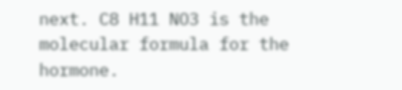next. C8 H11 NO3 is the molecular formula for the hormone.